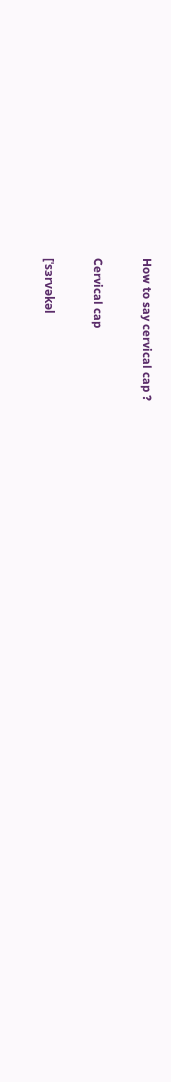How to say cervical cap ?

Cervical cap

[ˈsɜrvəkəl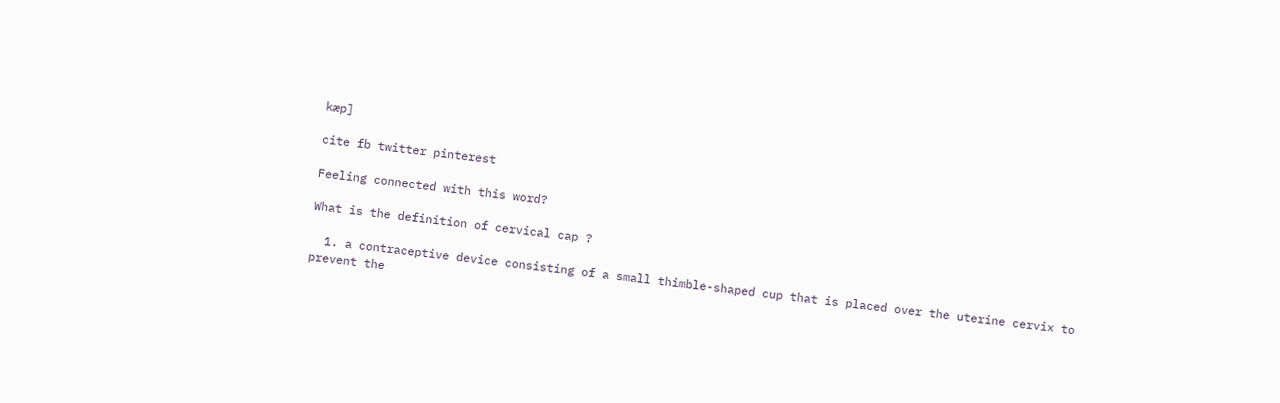kæp]

cite fb twitter pinterest

Feeling connected with this word?

What is the definition of cervical cap ?

  1. a contraceptive device consisting of a small thimble-shaped cup that is placed over the uterine cervix to prevent the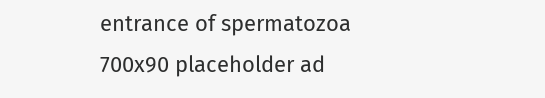entrance of spermatozoa
700x90 placeholder ad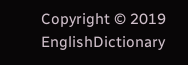Copyright © 2019 EnglishDictionary